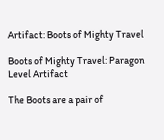Artifact: Boots of Mighty Travel

Boots of Mighty Travel: Paragon Level Artifact

The Boots are a pair of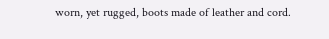worn, yet rugged, boots made of leather and cord.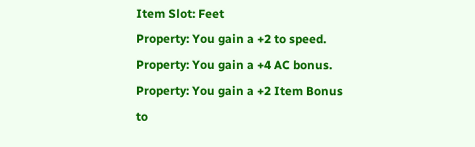Item Slot: Feet
Property: You gain a +2 to speed.
Property: You gain a +4 AC bonus.
Property: You gain a +2 Item Bonus to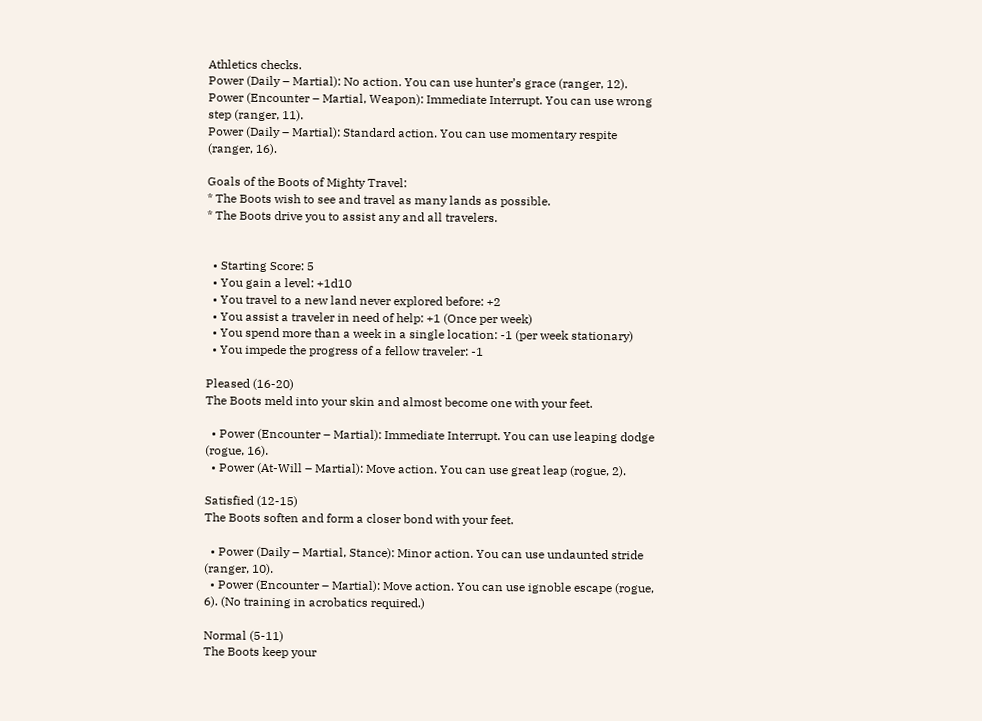Athletics checks.
Power (Daily – Martial): No action. You can use hunter’s grace (ranger, 12).
Power (Encounter – Martial, Weapon): Immediate Interrupt. You can use wrong step (ranger, 11).
Power (Daily – Martial): Standard action. You can use momentary respite (ranger, 16).

Goals of the Boots of Mighty Travel:
* The Boots wish to see and travel as many lands as possible.
* The Boots drive you to assist any and all travelers.


  • Starting Score: 5
  • You gain a level: +1d10
  • You travel to a new land never explored before: +2
  • You assist a traveler in need of help: +1 (Once per week)
  • You spend more than a week in a single location: -1 (per week stationary)
  • You impede the progress of a fellow traveler: -1

Pleased (16-20)
The Boots meld into your skin and almost become one with your feet.

  • Power (Encounter – Martial): Immediate Interrupt. You can use leaping dodge (rogue, 16).
  • Power (At-Will – Martial): Move action. You can use great leap (rogue, 2).

Satisfied (12-15)
The Boots soften and form a closer bond with your feet.

  • Power (Daily – Martial, Stance): Minor action. You can use undaunted stride (ranger, 10).
  • Power (Encounter – Martial): Move action. You can use ignoble escape (rogue, 6). (No training in acrobatics required.)

Normal (5-11)
The Boots keep your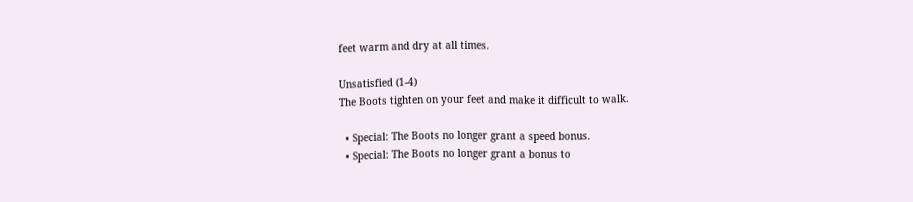feet warm and dry at all times.

Unsatisfied (1-4)
The Boots tighten on your feet and make it difficult to walk.

  • Special: The Boots no longer grant a speed bonus.
  • Special: The Boots no longer grant a bonus to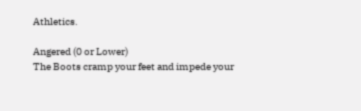Athletics.

Angered (0 or Lower)
The Boots cramp your feet and impede your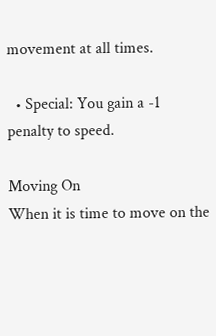movement at all times.

  • Special: You gain a -1 penalty to speed.

Moving On
When it is time to move on the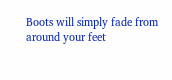Boots will simply fade from around your feet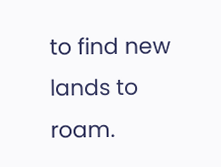to find new lands to roam.